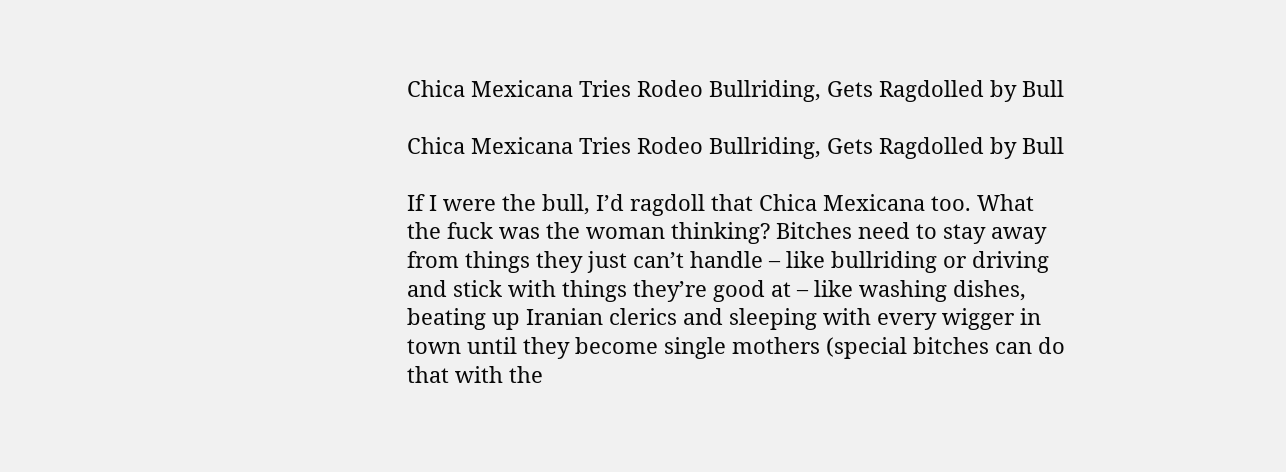Chica Mexicana Tries Rodeo Bullriding, Gets Ragdolled by Bull

Chica Mexicana Tries Rodeo Bullriding, Gets Ragdolled by Bull

If I were the bull, I’d ragdoll that Chica Mexicana too. What the fuck was the woman thinking? Bitches need to stay away from things they just can’t handle – like bullriding or driving and stick with things they’re good at – like washing dishes, beating up Iranian clerics and sleeping with every wigger in town until they become single mothers (special bitches can do that with the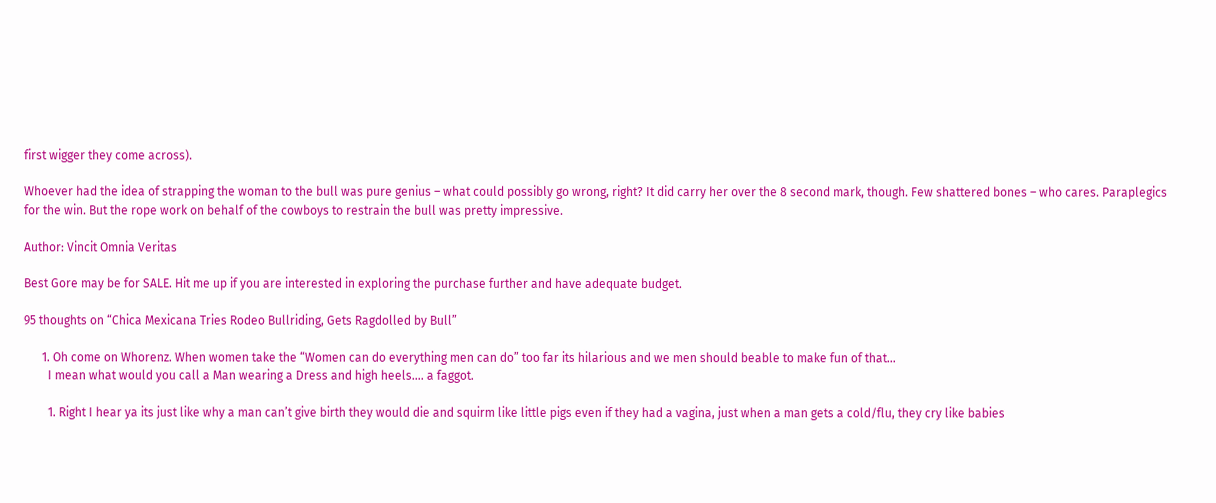first wigger they come across).

Whoever had the idea of strapping the woman to the bull was pure genius – what could possibly go wrong, right? It did carry her over the 8 second mark, though. Few shattered bones – who cares. Paraplegics for the win. But the rope work on behalf of the cowboys to restrain the bull was pretty impressive.

Author: Vincit Omnia Veritas

Best Gore may be for SALE. Hit me up if you are interested in exploring the purchase further and have adequate budget.

95 thoughts on “Chica Mexicana Tries Rodeo Bullriding, Gets Ragdolled by Bull”

      1. Oh come on Whorenz. When women take the “Women can do everything men can do” too far its hilarious and we men should beable to make fun of that…
        I mean what would you call a Man wearing a Dress and high heels…. a faggot.

        1. Right I hear ya its just like why a man can’t give birth they would die and squirm like little pigs even if they had a vagina, just when a man gets a cold/flu, they cry like babies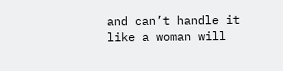and can’t handle it like a woman will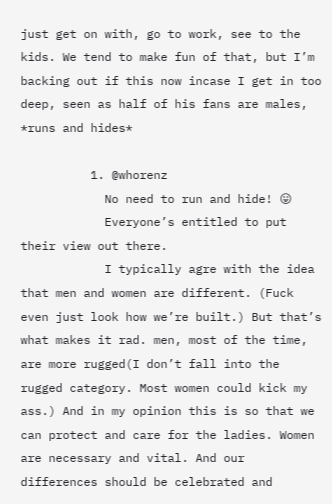just get on with, go to work, see to the kids. We tend to make fun of that, but I’m backing out if this now incase I get in too deep, seen as half of his fans are males, *runs and hides*

          1. @whorenz
            No need to run and hide! 😛
            Everyone’s entitled to put their view out there.
            I typically agre with the idea that men and women are different. (Fuck even just look how we’re built.) But that’s what makes it rad. men, most of the time, are more rugged(I don’t fall into the rugged category. Most women could kick my ass.) And in my opinion this is so that we can protect and care for the ladies. Women are necessary and vital. And our differences should be celebrated and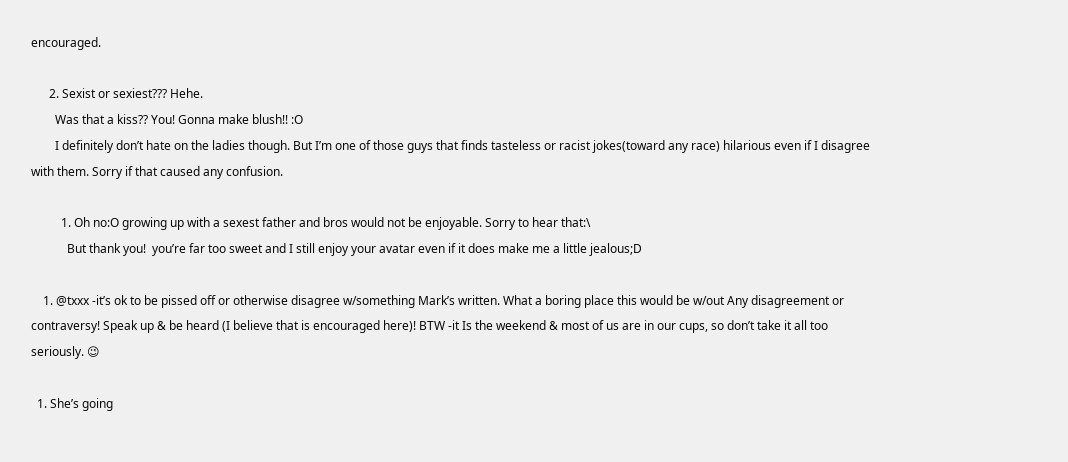encouraged.

      2. Sexist or sexiest??? Hehe.
        Was that a kiss?? You! Gonna make blush!! :O
        I definitely don’t hate on the ladies though. But I’m one of those guys that finds tasteless or racist jokes(toward any race) hilarious even if I disagree with them. Sorry if that caused any confusion.

          1. Oh no:O growing up with a sexest father and bros would not be enjoyable. Sorry to hear that:\
            But thank you!  you’re far too sweet and I still enjoy your avatar even if it does make me a little jealous;D

    1. @txxx -it’s ok to be pissed off or otherwise disagree w/something Mark’s written. What a boring place this would be w/out Any disagreement or contraversy! Speak up & be heard (I believe that is encouraged here)! BTW -it Is the weekend & most of us are in our cups, so don’t take it all too seriously. 😉

  1. She’s going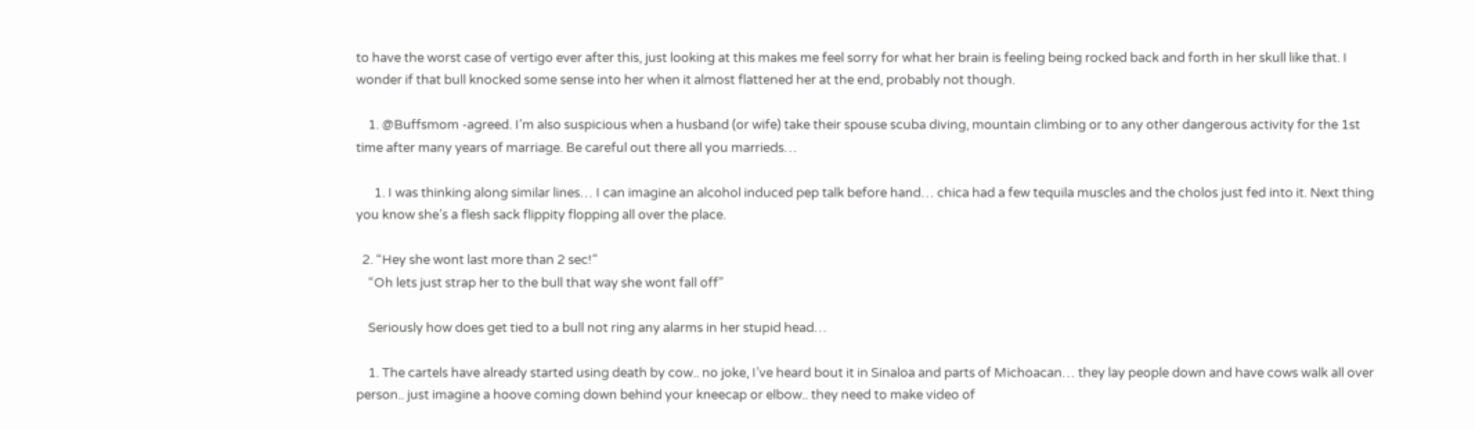to have the worst case of vertigo ever after this, just looking at this makes me feel sorry for what her brain is feeling being rocked back and forth in her skull like that. I wonder if that bull knocked some sense into her when it almost flattened her at the end, probably not though.

    1. @Buffsmom -agreed. I’m also suspicious when a husband (or wife) take their spouse scuba diving, mountain climbing or to any other dangerous activity for the 1st time after many years of marriage. Be careful out there all you marrieds…

      1. I was thinking along similar lines… I can imagine an alcohol induced pep talk before hand… chica had a few tequila muscles and the cholos just fed into it. Next thing you know she’s a flesh sack flippity flopping all over the place.

  2. “Hey she wont last more than 2 sec!”
    “Oh lets just strap her to the bull that way she wont fall off”

    Seriously how does get tied to a bull not ring any alarms in her stupid head…

    1. The cartels have already started using death by cow.. no joke, I’ve heard bout it in Sinaloa and parts of Michoacan… they lay people down and have cows walk all over person.. just imagine a hoove coming down behind your kneecap or elbow.. they need to make video of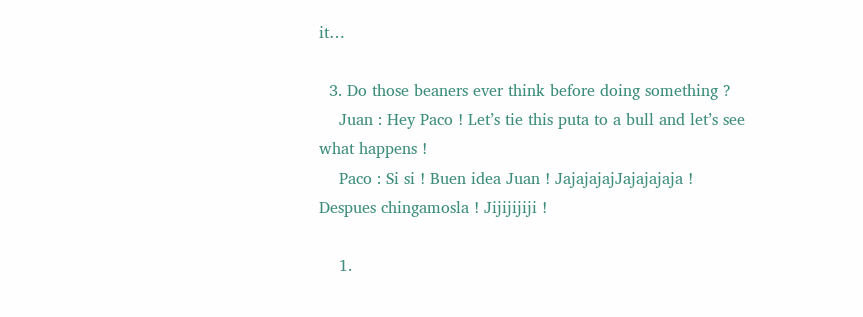it…

  3. Do those beaners ever think before doing something ?
    Juan : Hey Paco ! Let’s tie this puta to a bull and let’s see what happens !
    Paco : Si si ! Buen idea Juan ! JajajajajJajajajaja ! Despues chingamosla ! Jijijijiji !

    1.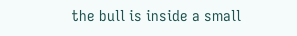the bull is inside a small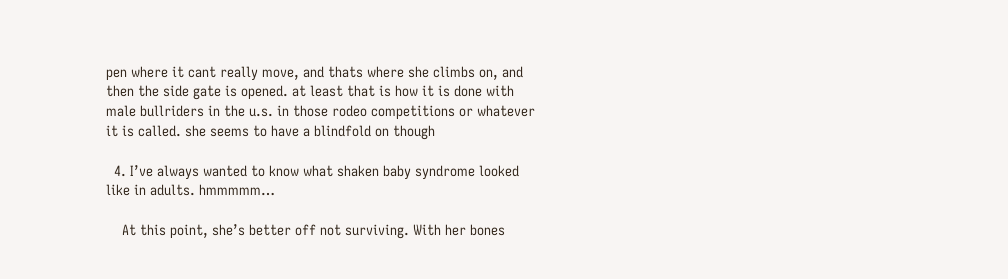pen where it cant really move, and thats where she climbs on, and then the side gate is opened. at least that is how it is done with male bullriders in the u.s. in those rodeo competitions or whatever it is called. she seems to have a blindfold on though

  4. I’ve always wanted to know what shaken baby syndrome looked like in adults. hmmmmm…

    At this point, she’s better off not surviving. With her bones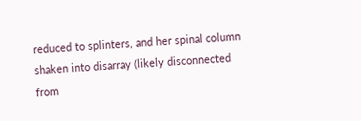reduced to splinters, and her spinal column shaken into disarray (likely disconnected from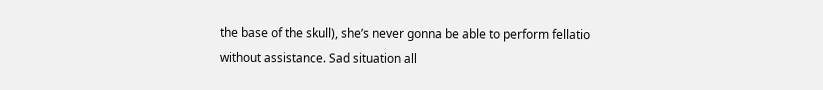the base of the skull), she’s never gonna be able to perform fellatio without assistance. Sad situation all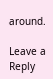around.

Leave a Reply